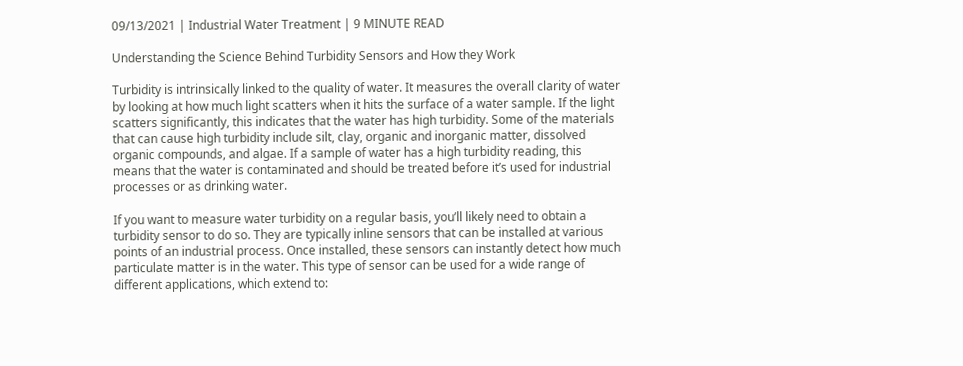09/13/2021 | Industrial Water Treatment | 9 MINUTE READ

Understanding the Science Behind Turbidity Sensors and How they Work

Turbidity is intrinsically linked to the quality of water. It measures the overall clarity of water by looking at how much light scatters when it hits the surface of a water sample. If the light scatters significantly, this indicates that the water has high turbidity. Some of the materials that can cause high turbidity include silt, clay, organic and inorganic matter, dissolved organic compounds, and algae. If a sample of water has a high turbidity reading, this means that the water is contaminated and should be treated before it’s used for industrial processes or as drinking water.

If you want to measure water turbidity on a regular basis, you’ll likely need to obtain a turbidity sensor to do so. They are typically inline sensors that can be installed at various points of an industrial process. Once installed, these sensors can instantly detect how much particulate matter is in the water. This type of sensor can be used for a wide range of different applications, which extend to: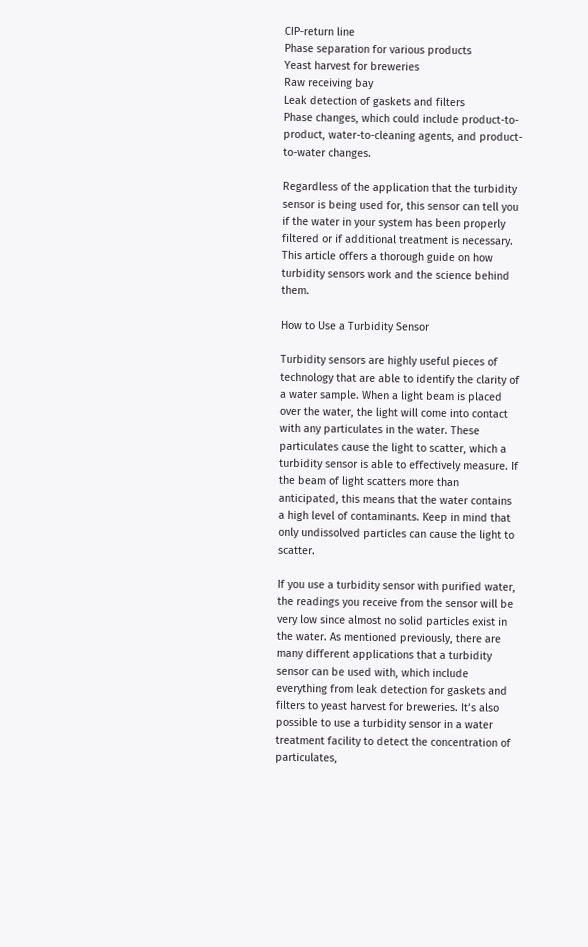CIP-return line
Phase separation for various products
Yeast harvest for breweries
Raw receiving bay
Leak detection of gaskets and filters
Phase changes, which could include product-to-product, water-to-cleaning agents, and product-to-water changes.

Regardless of the application that the turbidity sensor is being used for, this sensor can tell you if the water in your system has been properly filtered or if additional treatment is necessary. This article offers a thorough guide on how turbidity sensors work and the science behind them.

How to Use a Turbidity Sensor

Turbidity sensors are highly useful pieces of technology that are able to identify the clarity of a water sample. When a light beam is placed over the water, the light will come into contact with any particulates in the water. These particulates cause the light to scatter, which a turbidity sensor is able to effectively measure. If the beam of light scatters more than anticipated, this means that the water contains a high level of contaminants. Keep in mind that only undissolved particles can cause the light to scatter.

If you use a turbidity sensor with purified water, the readings you receive from the sensor will be very low since almost no solid particles exist in the water. As mentioned previously, there are many different applications that a turbidity sensor can be used with, which include everything from leak detection for gaskets and filters to yeast harvest for breweries. It’s also possible to use a turbidity sensor in a water treatment facility to detect the concentration of particulates,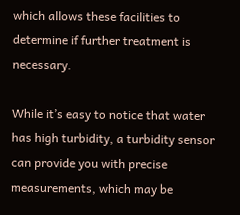which allows these facilities to determine if further treatment is necessary.

While it’s easy to notice that water has high turbidity, a turbidity sensor can provide you with precise measurements, which may be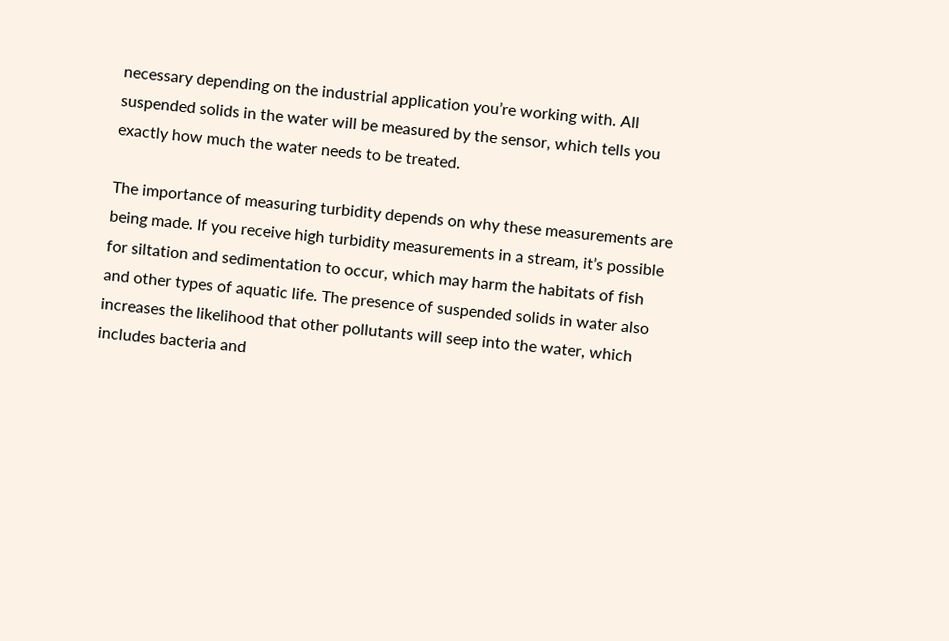necessary depending on the industrial application you’re working with. All suspended solids in the water will be measured by the sensor, which tells you exactly how much the water needs to be treated.

The importance of measuring turbidity depends on why these measurements are being made. If you receive high turbidity measurements in a stream, it’s possible for siltation and sedimentation to occur, which may harm the habitats of fish and other types of aquatic life. The presence of suspended solids in water also increases the likelihood that other pollutants will seep into the water, which includes bacteria and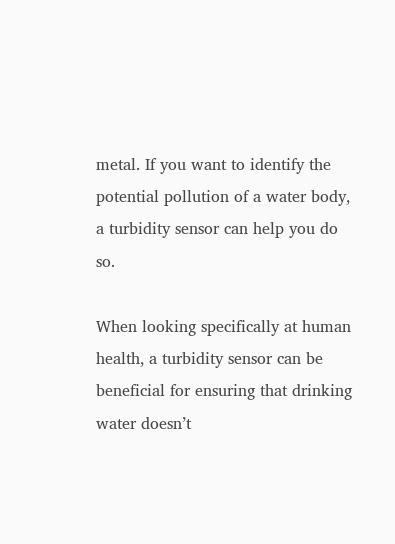metal. If you want to identify the potential pollution of a water body, a turbidity sensor can help you do so.

When looking specifically at human health, a turbidity sensor can be beneficial for ensuring that drinking water doesn’t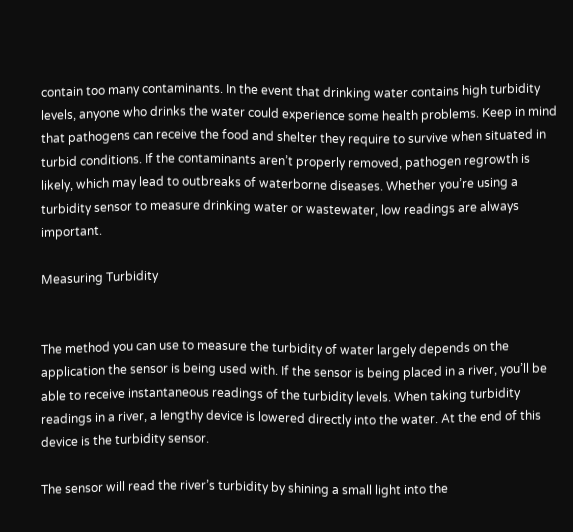contain too many contaminants. In the event that drinking water contains high turbidity levels, anyone who drinks the water could experience some health problems. Keep in mind that pathogens can receive the food and shelter they require to survive when situated in turbid conditions. If the contaminants aren’t properly removed, pathogen regrowth is likely, which may lead to outbreaks of waterborne diseases. Whether you’re using a turbidity sensor to measure drinking water or wastewater, low readings are always important.

Measuring Turbidity


The method you can use to measure the turbidity of water largely depends on the application the sensor is being used with. If the sensor is being placed in a river, you’ll be able to receive instantaneous readings of the turbidity levels. When taking turbidity readings in a river, a lengthy device is lowered directly into the water. At the end of this device is the turbidity sensor.

The sensor will read the river’s turbidity by shining a small light into the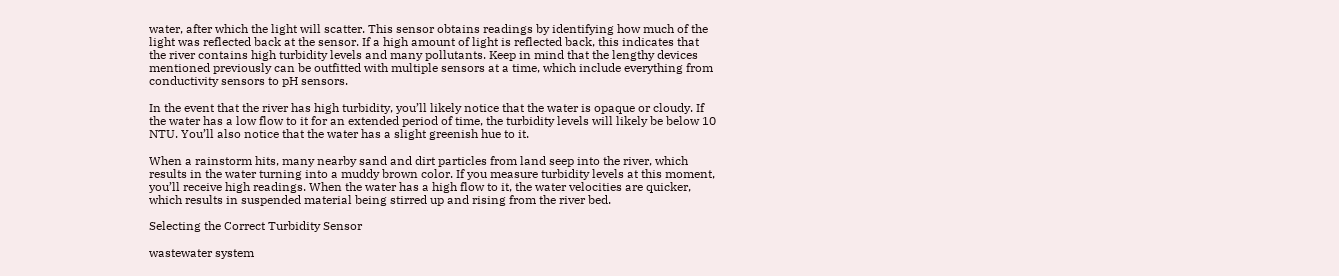water, after which the light will scatter. This sensor obtains readings by identifying how much of the light was reflected back at the sensor. If a high amount of light is reflected back, this indicates that the river contains high turbidity levels and many pollutants. Keep in mind that the lengthy devices mentioned previously can be outfitted with multiple sensors at a time, which include everything from conductivity sensors to pH sensors.

In the event that the river has high turbidity, you’ll likely notice that the water is opaque or cloudy. If the water has a low flow to it for an extended period of time, the turbidity levels will likely be below 10 NTU. You’ll also notice that the water has a slight greenish hue to it.

When a rainstorm hits, many nearby sand and dirt particles from land seep into the river, which results in the water turning into a muddy brown color. If you measure turbidity levels at this moment, you’ll receive high readings. When the water has a high flow to it, the water velocities are quicker, which results in suspended material being stirred up and rising from the river bed.

Selecting the Correct Turbidity Sensor

wastewater system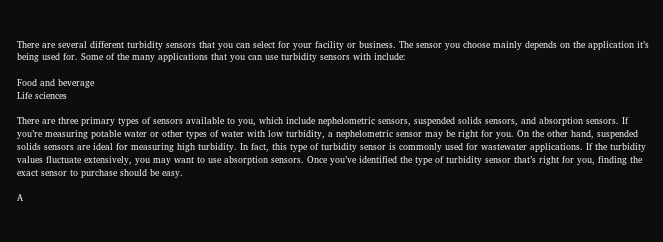There are several different turbidity sensors that you can select for your facility or business. The sensor you choose mainly depends on the application it’s being used for. Some of the many applications that you can use turbidity sensors with include:

Food and beverage
Life sciences

There are three primary types of sensors available to you, which include nephelometric sensors, suspended solids sensors, and absorption sensors. If you’re measuring potable water or other types of water with low turbidity, a nephelometric sensor may be right for you. On the other hand, suspended solids sensors are ideal for measuring high turbidity. In fact, this type of turbidity sensor is commonly used for wastewater applications. If the turbidity values fluctuate extensively, you may want to use absorption sensors. Once you’ve identified the type of turbidity sensor that’s right for you, finding the exact sensor to purchase should be easy.

A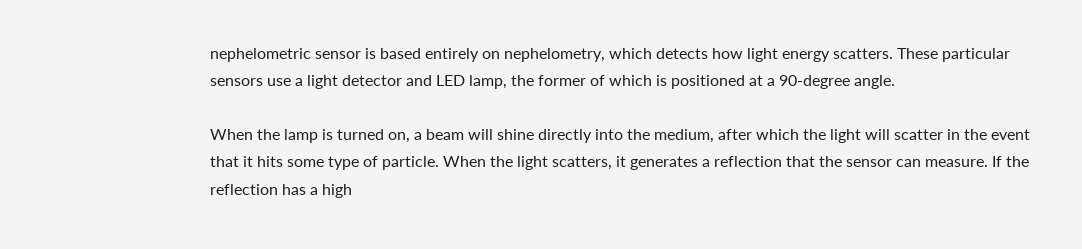nephelometric sensor is based entirely on nephelometry, which detects how light energy scatters. These particular sensors use a light detector and LED lamp, the former of which is positioned at a 90-degree angle.

When the lamp is turned on, a beam will shine directly into the medium, after which the light will scatter in the event that it hits some type of particle. When the light scatters, it generates a reflection that the sensor can measure. If the reflection has a high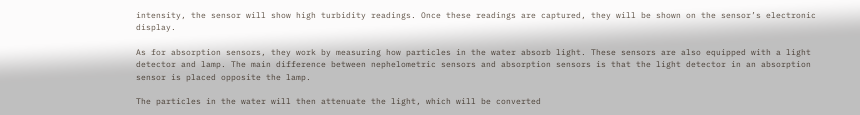intensity, the sensor will show high turbidity readings. Once these readings are captured, they will be shown on the sensor’s electronic display.

As for absorption sensors, they work by measuring how particles in the water absorb light. These sensors are also equipped with a light detector and lamp. The main difference between nephelometric sensors and absorption sensors is that the light detector in an absorption sensor is placed opposite the lamp.

The particles in the water will then attenuate the light, which will be converted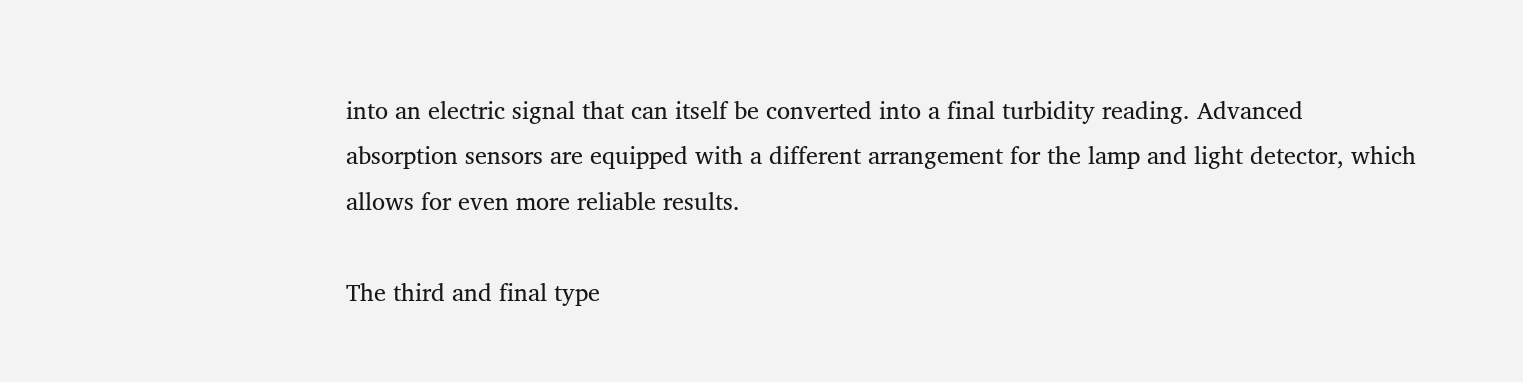into an electric signal that can itself be converted into a final turbidity reading. Advanced absorption sensors are equipped with a different arrangement for the lamp and light detector, which allows for even more reliable results.

The third and final type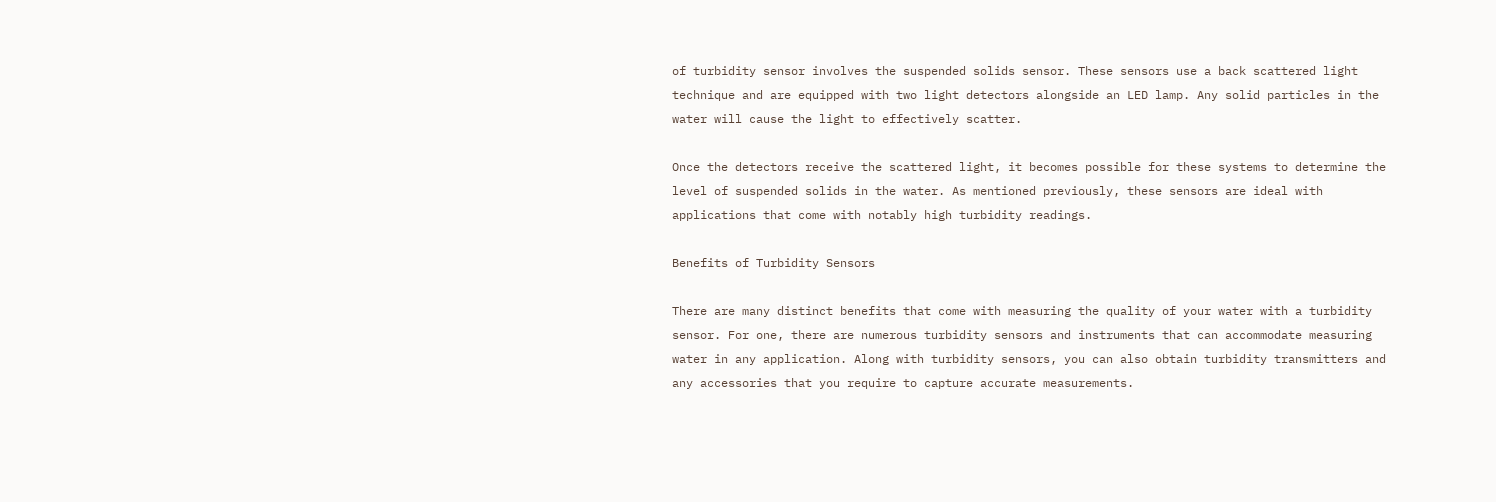of turbidity sensor involves the suspended solids sensor. These sensors use a back scattered light technique and are equipped with two light detectors alongside an LED lamp. Any solid particles in the water will cause the light to effectively scatter.

Once the detectors receive the scattered light, it becomes possible for these systems to determine the level of suspended solids in the water. As mentioned previously, these sensors are ideal with applications that come with notably high turbidity readings.

Benefits of Turbidity Sensors

There are many distinct benefits that come with measuring the quality of your water with a turbidity sensor. For one, there are numerous turbidity sensors and instruments that can accommodate measuring water in any application. Along with turbidity sensors, you can also obtain turbidity transmitters and any accessories that you require to capture accurate measurements.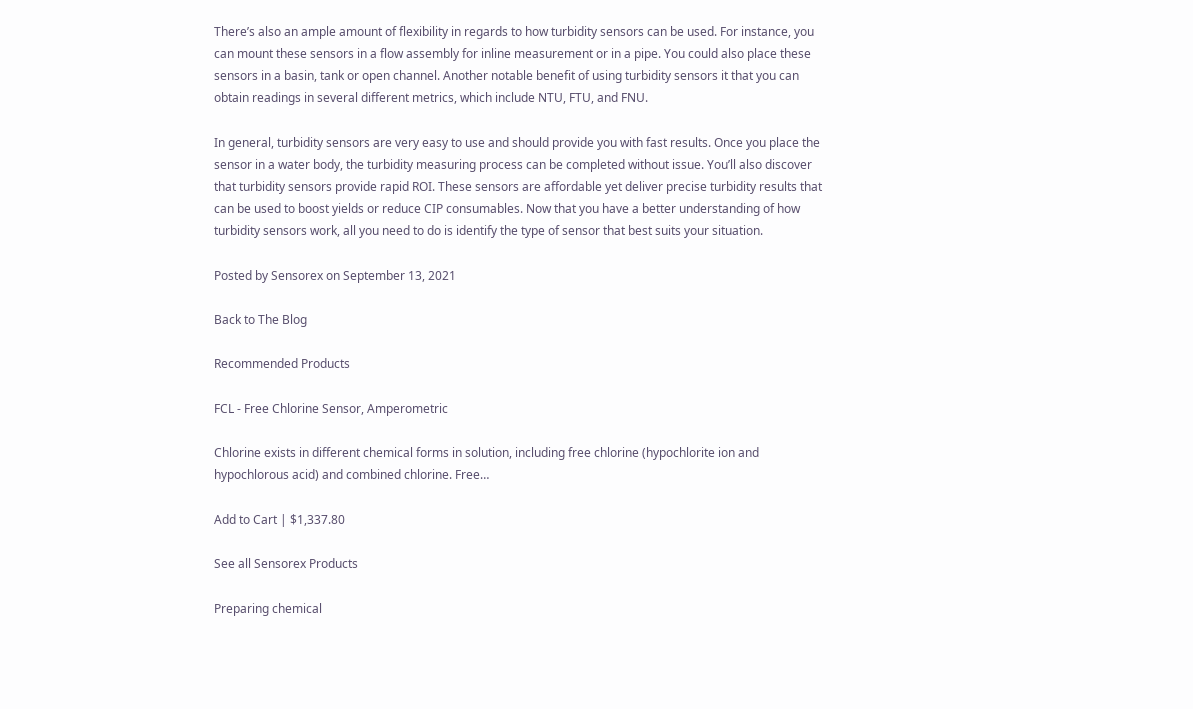There’s also an ample amount of flexibility in regards to how turbidity sensors can be used. For instance, you can mount these sensors in a flow assembly for inline measurement or in a pipe. You could also place these sensors in a basin, tank or open channel. Another notable benefit of using turbidity sensors it that you can obtain readings in several different metrics, which include NTU, FTU, and FNU.

In general, turbidity sensors are very easy to use and should provide you with fast results. Once you place the sensor in a water body, the turbidity measuring process can be completed without issue. You’ll also discover that turbidity sensors provide rapid ROI. These sensors are affordable yet deliver precise turbidity results that can be used to boost yields or reduce CIP consumables. Now that you have a better understanding of how turbidity sensors work, all you need to do is identify the type of sensor that best suits your situation.

Posted by Sensorex on September 13, 2021

Back to The Blog

Recommended Products

FCL - Free Chlorine Sensor, Amperometric

Chlorine exists in different chemical forms in solution, including free chlorine (hypochlorite ion and hypochlorous acid) and combined chlorine. Free…

Add to Cart | $1,337.80

See all Sensorex Products

Preparing chemical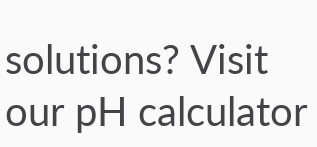solutions? Visit our pH calculator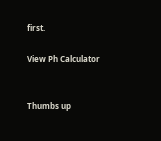first.

View Ph Calculator


Thumbs up